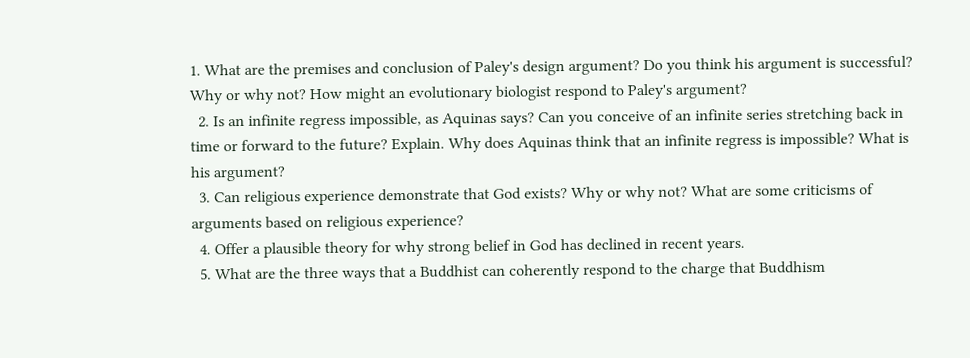1. What are the premises and conclusion of Paley's design argument? Do you think his argument is successful? Why or why not? How might an evolutionary biologist respond to Paley's argument?
  2. Is an infinite regress impossible, as Aquinas says? Can you conceive of an infinite series stretching back in time or forward to the future? Explain. Why does Aquinas think that an infinite regress is impossible? What is his argument?
  3. Can religious experience demonstrate that God exists? Why or why not? What are some criticisms of arguments based on religious experience?
  4. Offer a plausible theory for why strong belief in God has declined in recent years.
  5. What are the three ways that a Buddhist can coherently respond to the charge that Buddhism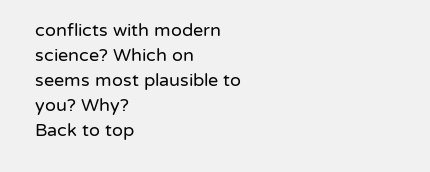conflicts with modern science? Which on seems most plausible to you? Why?
Back to top